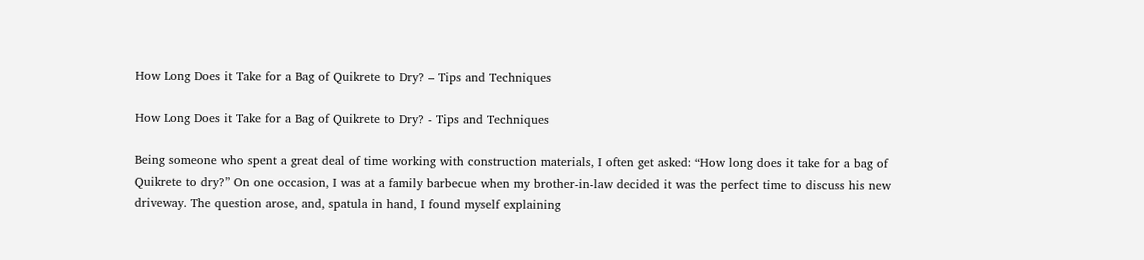How Long Does it Take for a Bag of Quikrete to Dry? – Tips and Techniques

How Long Does it Take for a Bag of Quikrete to Dry? - Tips and Techniques

Being someone who spent a great deal of time working with construction materials, I often get asked: “How long does it take for a bag of Quikrete to dry?” On one occasion, I was at a family barbecue when my brother-in-law decided it was the perfect time to discuss his new driveway. The question arose, and, spatula in hand, I found myself explaining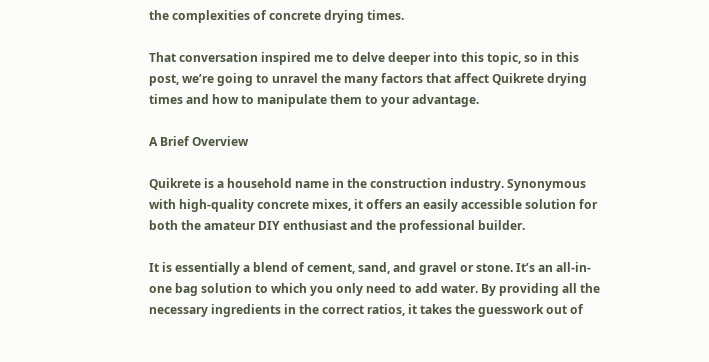the complexities of concrete drying times.

That conversation inspired me to delve deeper into this topic, so in this post, we’re going to unravel the many factors that affect Quikrete drying times and how to manipulate them to your advantage.

A Brief Overview

Quikrete is a household name in the construction industry. Synonymous with high-quality concrete mixes, it offers an easily accessible solution for both the amateur DIY enthusiast and the professional builder.

It is essentially a blend of cement, sand, and gravel or stone. It’s an all-in-one bag solution to which you only need to add water. By providing all the necessary ingredients in the correct ratios, it takes the guesswork out of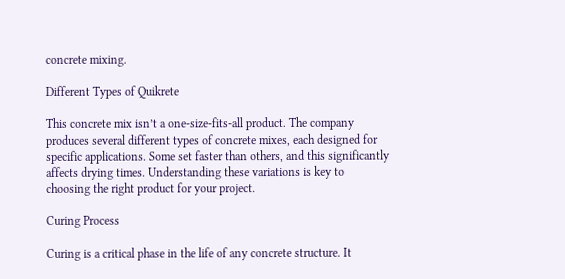concrete mixing.

Different Types of Quikrete

This concrete mix isn’t a one-size-fits-all product. The company produces several different types of concrete mixes, each designed for specific applications. Some set faster than others, and this significantly affects drying times. Understanding these variations is key to choosing the right product for your project.

Curing Process

Curing is a critical phase in the life of any concrete structure. It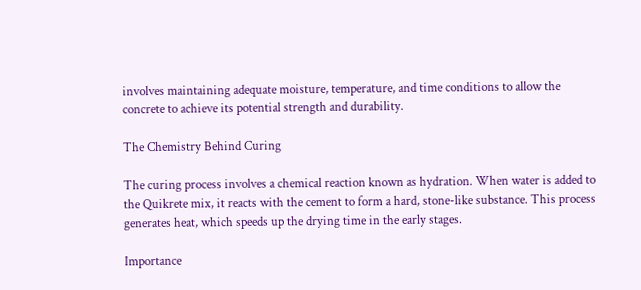involves maintaining adequate moisture, temperature, and time conditions to allow the concrete to achieve its potential strength and durability.

The Chemistry Behind Curing

The curing process involves a chemical reaction known as hydration. When water is added to the Quikrete mix, it reacts with the cement to form a hard, stone-like substance. This process generates heat, which speeds up the drying time in the early stages.

Importance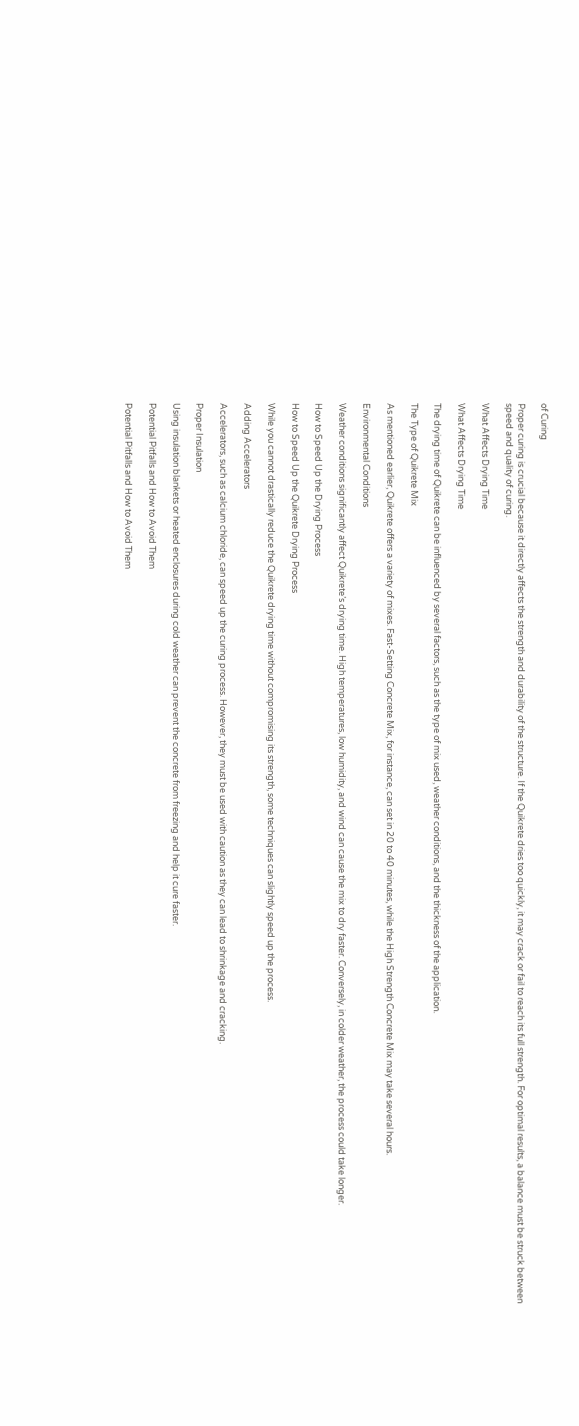of Curing

Proper curing is crucial because it directly affects the strength and durability of the structure. If the Quikrete dries too quickly, it may crack or fail to reach its full strength. For optimal results, a balance must be struck between speed and quality of curing.

What Affects Drying Time

What Affects Drying Time

The drying time of Quikrete can be influenced by several factors, such as the type of mix used, weather conditions, and the thickness of the application.

The Type of Quikrete Mix

As mentioned earlier, Quikrete offers a variety of mixes. Fast-Setting Concrete Mix, for instance, can set in 20 to 40 minutes, while the High Strength Concrete Mix may take several hours.

Environmental Conditions

Weather conditions significantly affect Quikrete’s drying time. High temperatures, low humidity, and wind can cause the mix to dry faster. Conversely, in colder weather, the process could take longer.

How to Speed Up the Drying Process

How to Speed Up the Quikrete Drying Process

While you cannot drastically reduce the Quikrete drying time without compromising its strength, some techniques can slightly speed up the process.

Adding Accelerators

Accelerators, such as calcium chloride, can speed up the curing process. However, they must be used with caution as they can lead to shrinkage and cracking.

Proper Insulation

Using insulation blankets or heated enclosures during cold weather can prevent the concrete from freezing and help it cure faster.

Potential Pitfalls and How to Avoid Them

Potential Pitfalls and How to Avoid Them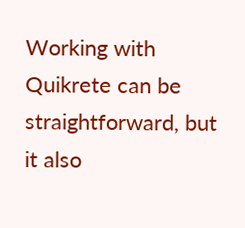Working with Quikrete can be straightforward, but it also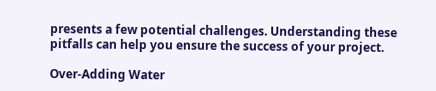presents a few potential challenges. Understanding these pitfalls can help you ensure the success of your project.

Over-Adding Water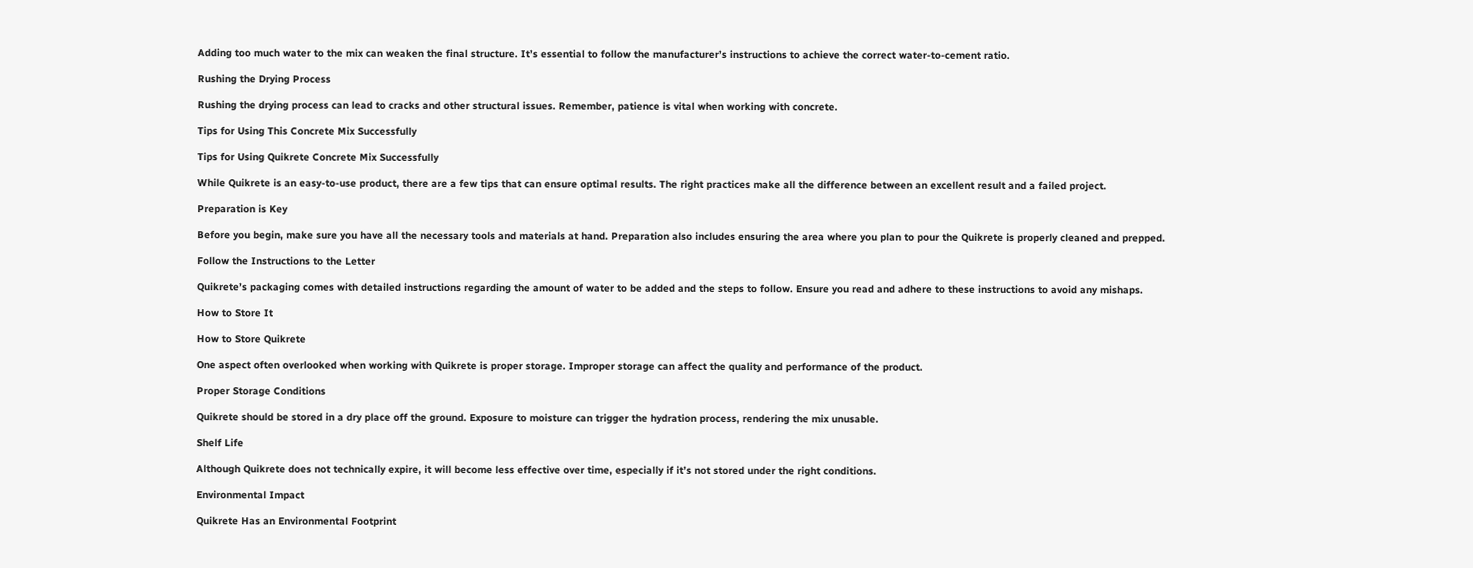Adding too much water to the mix can weaken the final structure. It’s essential to follow the manufacturer’s instructions to achieve the correct water-to-cement ratio.

Rushing the Drying Process

Rushing the drying process can lead to cracks and other structural issues. Remember, patience is vital when working with concrete.

Tips for Using This Concrete Mix Successfully

Tips for Using Quikrete Concrete Mix Successfully

While Quikrete is an easy-to-use product, there are a few tips that can ensure optimal results. The right practices make all the difference between an excellent result and a failed project.

Preparation is Key

Before you begin, make sure you have all the necessary tools and materials at hand. Preparation also includes ensuring the area where you plan to pour the Quikrete is properly cleaned and prepped.

Follow the Instructions to the Letter

Quikrete’s packaging comes with detailed instructions regarding the amount of water to be added and the steps to follow. Ensure you read and adhere to these instructions to avoid any mishaps.

How to Store It

How to Store Quikrete

One aspect often overlooked when working with Quikrete is proper storage. Improper storage can affect the quality and performance of the product.

Proper Storage Conditions

Quikrete should be stored in a dry place off the ground. Exposure to moisture can trigger the hydration process, rendering the mix unusable.

Shelf Life

Although Quikrete does not technically expire, it will become less effective over time, especially if it’s not stored under the right conditions.

Environmental Impact

Quikrete Has an Environmental Footprint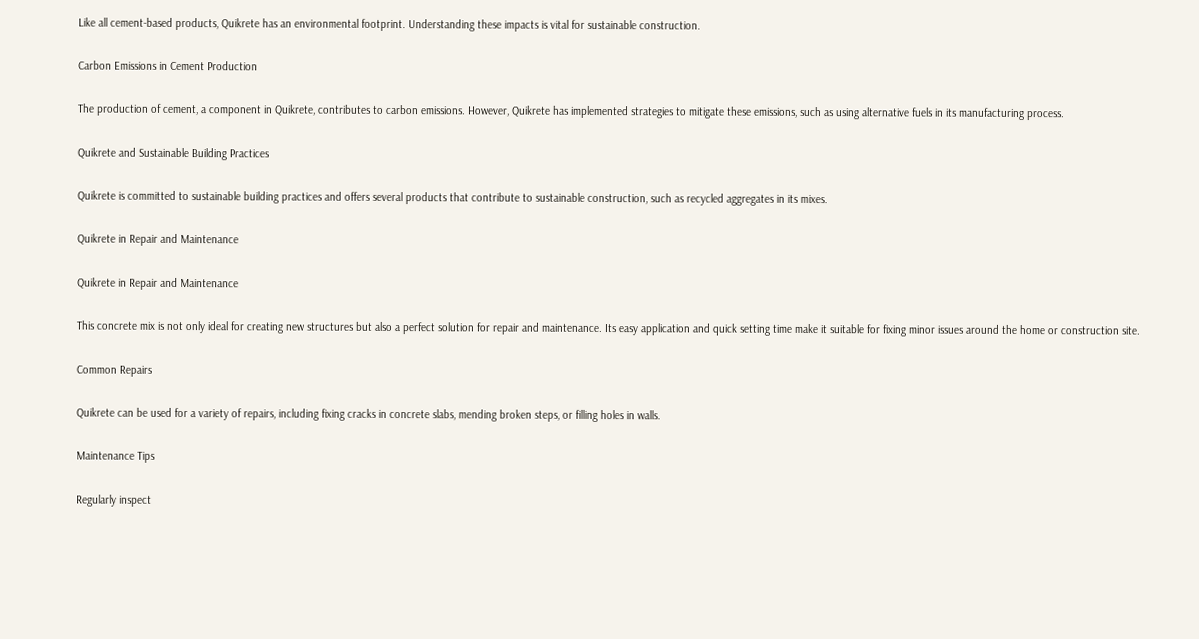Like all cement-based products, Quikrete has an environmental footprint. Understanding these impacts is vital for sustainable construction.

Carbon Emissions in Cement Production

The production of cement, a component in Quikrete, contributes to carbon emissions. However, Quikrete has implemented strategies to mitigate these emissions, such as using alternative fuels in its manufacturing process.

Quikrete and Sustainable Building Practices

Quikrete is committed to sustainable building practices and offers several products that contribute to sustainable construction, such as recycled aggregates in its mixes.

Quikrete in Repair and Maintenance

Quikrete in Repair and Maintenance

This concrete mix is not only ideal for creating new structures but also a perfect solution for repair and maintenance. Its easy application and quick setting time make it suitable for fixing minor issues around the home or construction site.

Common Repairs

Quikrete can be used for a variety of repairs, including fixing cracks in concrete slabs, mending broken steps, or filling holes in walls.

Maintenance Tips

Regularly inspect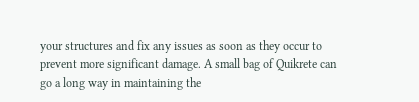your structures and fix any issues as soon as they occur to prevent more significant damage. A small bag of Quikrete can go a long way in maintaining the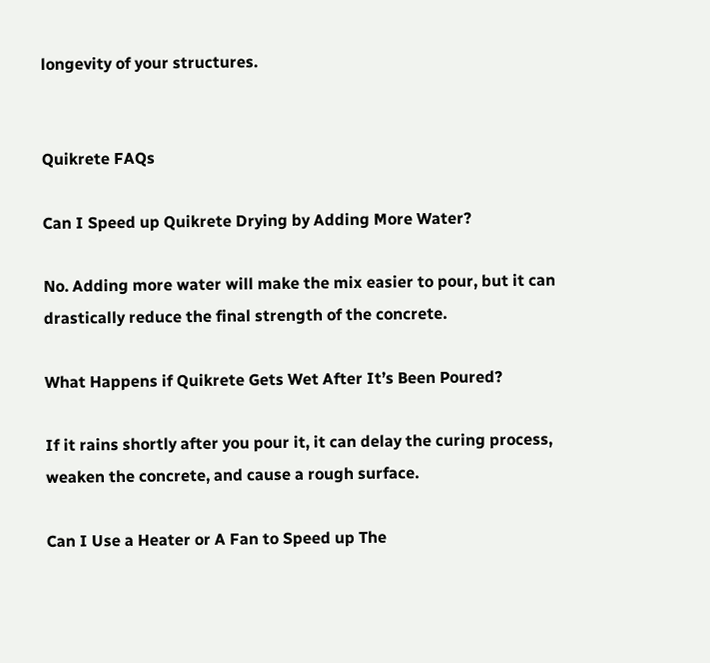longevity of your structures.


Quikrete FAQs

Can I Speed up Quikrete Drying by Adding More Water?

No. Adding more water will make the mix easier to pour, but it can drastically reduce the final strength of the concrete.

What Happens if Quikrete Gets Wet After It’s Been Poured?

If it rains shortly after you pour it, it can delay the curing process, weaken the concrete, and cause a rough surface.

Can I Use a Heater or A Fan to Speed up The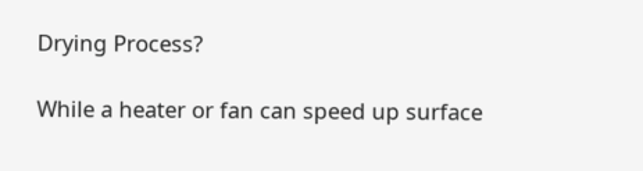Drying Process?

While a heater or fan can speed up surface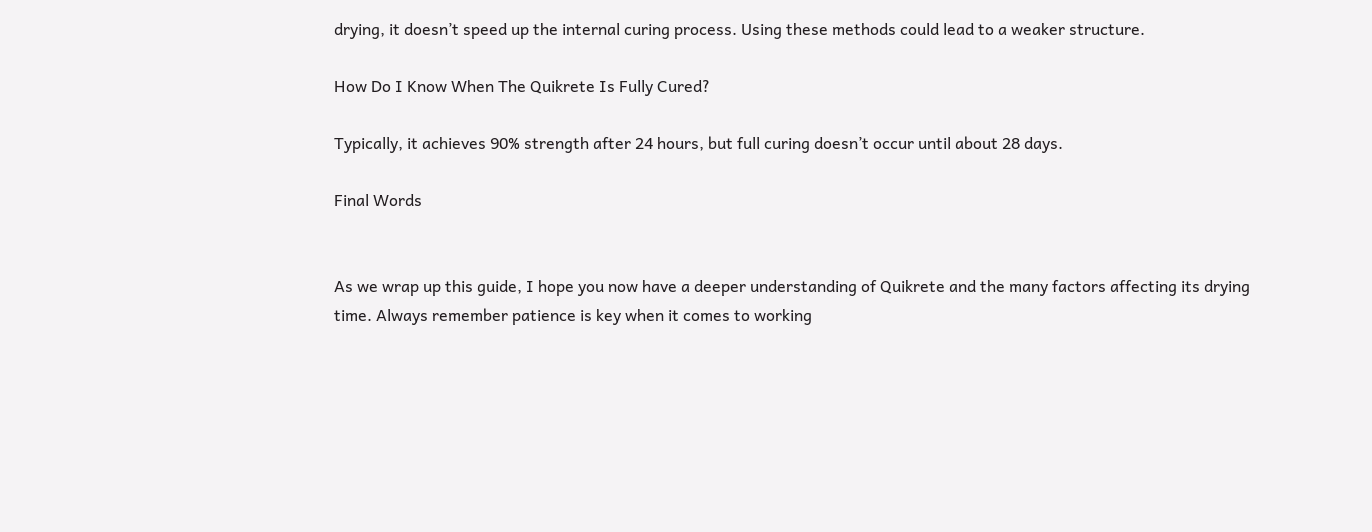drying, it doesn’t speed up the internal curing process. Using these methods could lead to a weaker structure.

How Do I Know When The Quikrete Is Fully Cured?

Typically, it achieves 90% strength after 24 hours, but full curing doesn’t occur until about 28 days.

Final Words


As we wrap up this guide, I hope you now have a deeper understanding of Quikrete and the many factors affecting its drying time. Always remember patience is key when it comes to working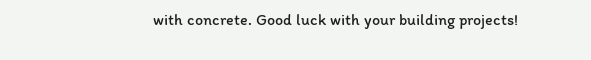with concrete. Good luck with your building projects!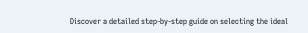Discover a detailed step-by-step guide on selecting the ideal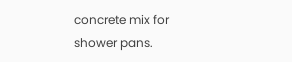concrete mix for shower pans.